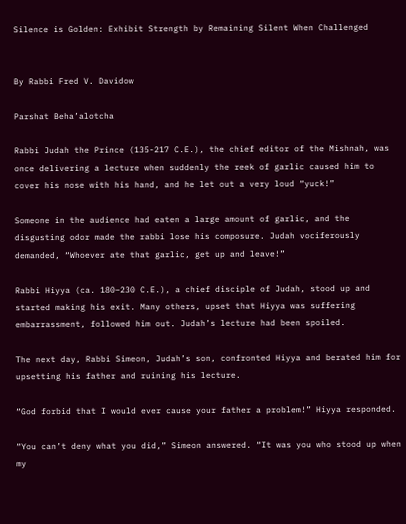Silence is Golden: Exhibit Strength by Remaining Silent When Challenged


By Rabbi Fred V. Davidow

Parshat Beha’alotcha

Rabbi Judah the Prince (135-217 C.E.), the chief editor of the Mishnah, was once delivering a lecture when suddenly the reek of garlic caused him to cover his nose with his hand, and he let out a very loud “yuck!”

Someone in the audience had eaten a large amount of garlic, and the disgusting odor made the rabbi lose his composure. Judah vociferously demanded, “Whoever ate that garlic, get up and leave!”

Rabbi Hiyya (ca. 180–230 C.E.), a chief disciple of Judah, stood up and started making his exit. Many others, upset that Hiyya was suffering embarrassment, followed him out. Judah’s lecture had been spoiled.

The next day, Rabbi Simeon, Judah’s son, confronted Hiyya and berated him for upsetting his father and ruining his lecture.

“God forbid that I would ever cause your father a problem!” Hiyya responded.

“You can’t deny what you did,” Simeon answered. “It was you who stood up when my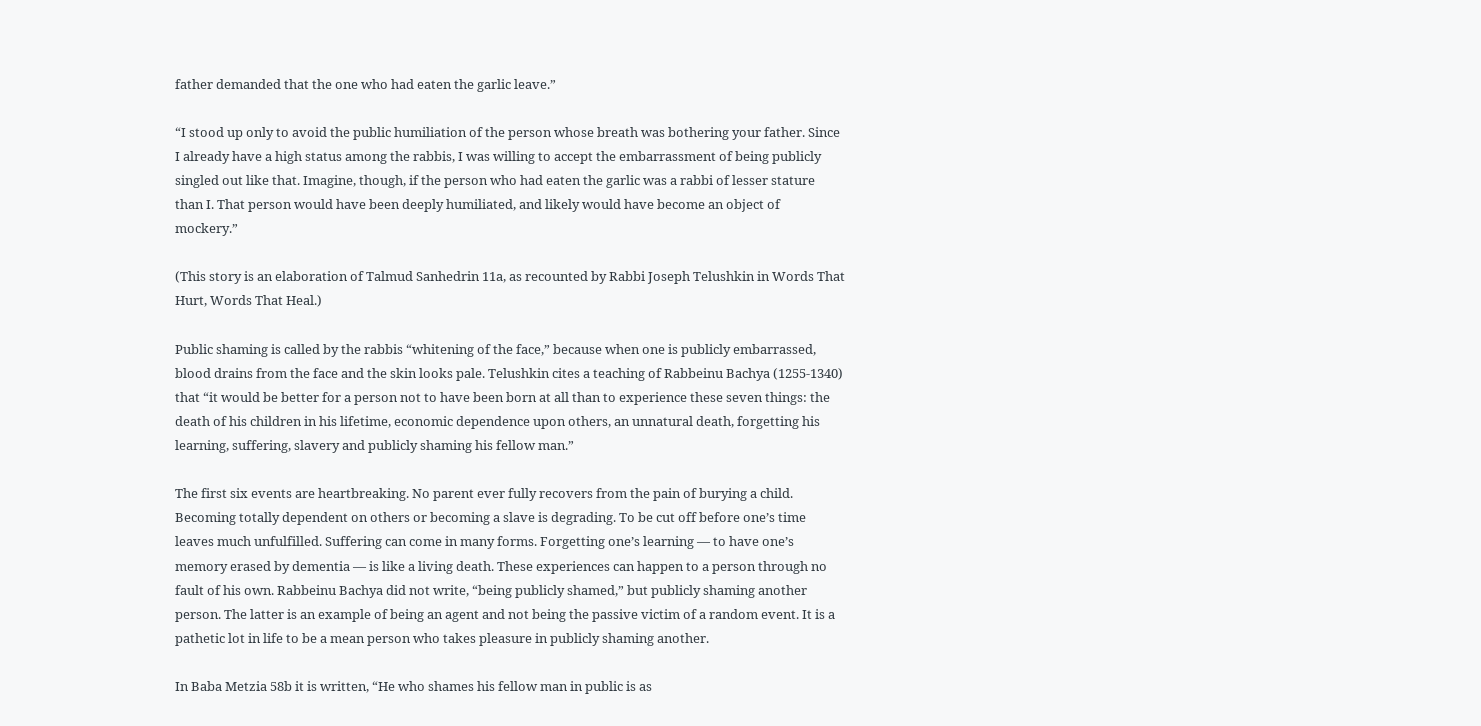father demanded that the one who had eaten the garlic leave.”

“I stood up only to avoid the public humiliation of the person whose breath was bothering your father. Since I already have a high status among the rabbis, I was willing to accept the embarrassment of being publicly singled out like that. Imagine, though, if the person who had eaten the garlic was a rabbi of lesser stature than I. That person would have been deeply humiliated, and likely would have become an object of mockery.”

(This story is an elaboration of Talmud Sanhedrin 11a, as recounted by Rabbi Joseph Telushkin in Words That Hurt, Words That Heal.)

Public shaming is called by the rabbis “whitening of the face,” because when one is publicly embarrassed, blood drains from the face and the skin looks pale. Telushkin cites a teaching of Rabbeinu Bachya (1255-1340) that “it would be better for a person not to have been born at all than to experience these seven things: the death of his children in his lifetime, economic dependence upon others, an unnatural death, forgetting his learning, suffering, slavery and publicly shaming his fellow man.”

The first six events are heartbreaking. No parent ever fully recovers from the pain of burying a child. Becoming totally dependent on others or becoming a slave is degrading. To be cut off before one’s time leaves much unfulfilled. Suffering can come in many forms. Forgetting one’s learning — to have one’s memory erased by dementia — is like a living death. These experiences can happen to a person through no fault of his own. Rabbeinu Bachya did not write, “being publicly shamed,” but publicly shaming another person. The latter is an example of being an agent and not being the passive victim of a random event. It is a pathetic lot in life to be a mean person who takes pleasure in publicly shaming another.

In Baba Metzia 58b it is written, “He who shames his fellow man in public is as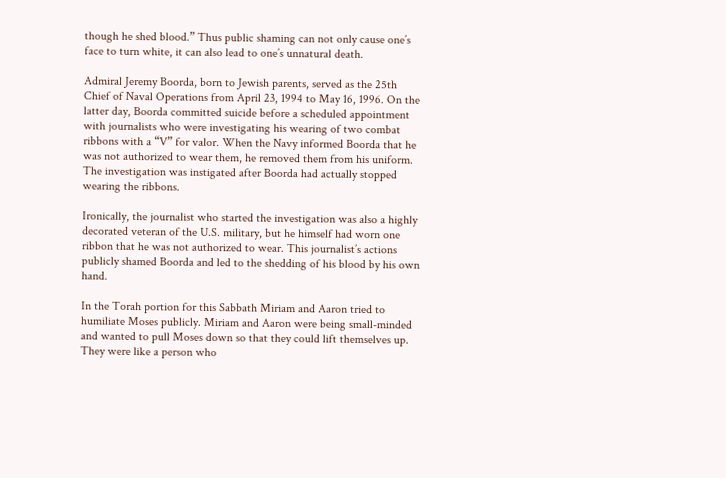though he shed blood.” Thus public shaming can not only cause one’s face to turn white, it can also lead to one’s unnatural death.

Admiral Jeremy Boorda, born to Jewish parents, served as the 25th Chief of Naval Operations from April 23, 1994 to May 16, 1996. On the latter day, Boorda committed suicide before a scheduled appointment with journalists who were investigating his wearing of two combat ribbons with a “V” for valor. When the Navy informed Boorda that he was not authorized to wear them, he removed them from his uniform. The investigation was instigated after Boorda had actually stopped wearing the ribbons.

Ironically, the journalist who started the investigation was also a highly decorated veteran of the U.S. military, but he himself had worn one ribbon that he was not authorized to wear. This journalist’s actions publicly shamed Boorda and led to the shedding of his blood by his own hand.

In the Torah portion for this Sabbath Miriam and Aaron tried to humiliate Moses publicly. Miriam and Aaron were being small-minded and wanted to pull Moses down so that they could lift themselves up. They were like a person who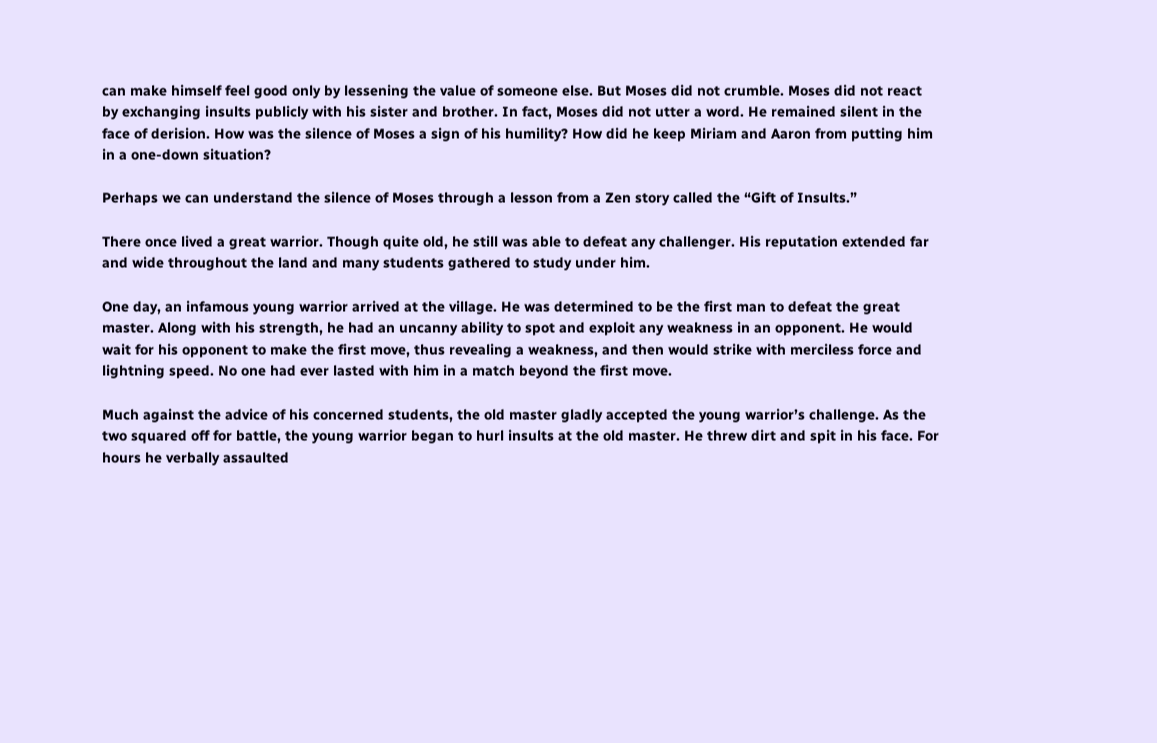can make himself feel good only by lessening the value of someone else. But Moses did not crumble. Moses did not react by exchanging insults publicly with his sister and brother. In fact, Moses did not utter a word. He remained silent in the face of derision. How was the silence of Moses a sign of his humility? How did he keep Miriam and Aaron from putting him in a one-down situation?

Perhaps we can understand the silence of Moses through a lesson from a Zen story called the “Gift of Insults.”

There once lived a great warrior. Though quite old, he still was able to defeat any challenger. His reputation extended far and wide throughout the land and many students gathered to study under him.

One day, an infamous young warrior arrived at the village. He was determined to be the first man to defeat the great master. Along with his strength, he had an uncanny ability to spot and exploit any weakness in an opponent. He would wait for his opponent to make the first move, thus revealing a weakness, and then would strike with merciless force and lightning speed. No one had ever lasted with him in a match beyond the first move.

Much against the advice of his concerned students, the old master gladly accepted the young warrior’s challenge. As the two squared off for battle, the young warrior began to hurl insults at the old master. He threw dirt and spit in his face. For hours he verbally assaulted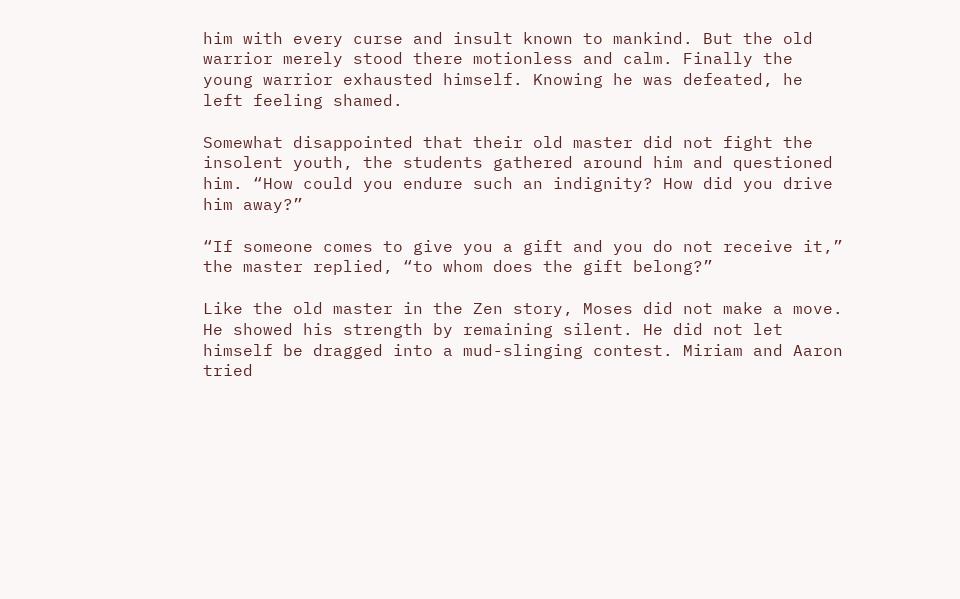him with every curse and insult known to mankind. But the old warrior merely stood there motionless and calm. Finally the young warrior exhausted himself. Knowing he was defeated, he left feeling shamed.

Somewhat disappointed that their old master did not fight the insolent youth, the students gathered around him and questioned him. “How could you endure such an indignity? How did you drive him away?”

“If someone comes to give you a gift and you do not receive it,” the master replied, “to whom does the gift belong?”

Like the old master in the Zen story, Moses did not make a move. He showed his strength by remaining silent. He did not let himself be dragged into a mud-slinging contest. Miriam and Aaron tried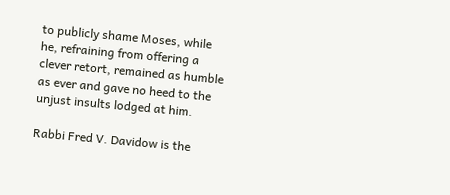to publicly shame Moses, while he, refraining from offering a clever retort, remained as humble as ever and gave no heed to the unjust insults lodged at him.

Rabbi Fred V. Davidow is the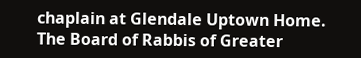chaplain at Glendale Uptown Home. The Board of Rabbis of Greater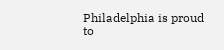Philadelphia is proud to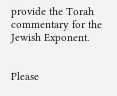provide the Torah commentary for the Jewish Exponent.


Please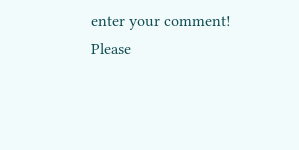enter your comment!
Please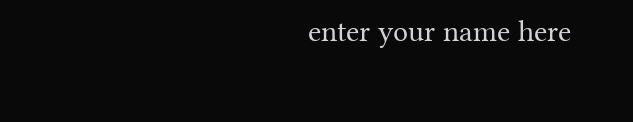enter your name here